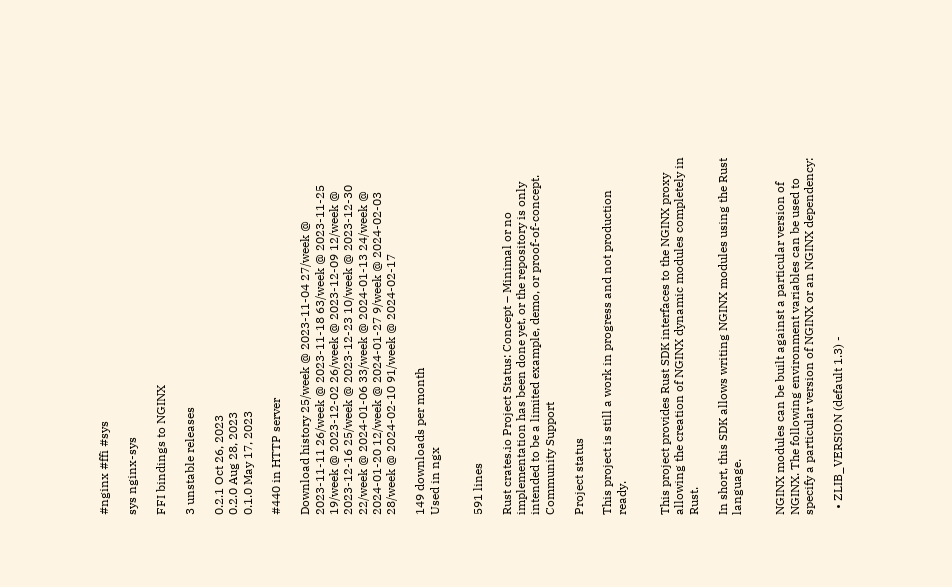#nginx #ffi #sys

sys nginx-sys

FFI bindings to NGINX

3 unstable releases

0.2.1 Oct 26, 2023
0.2.0 Aug 28, 2023
0.1.0 May 17, 2023

#440 in HTTP server

Download history 25/week @ 2023-11-04 27/week @ 2023-11-11 26/week @ 2023-11-18 63/week @ 2023-11-25 19/week @ 2023-12-02 26/week @ 2023-12-09 12/week @ 2023-12-16 25/week @ 2023-12-23 10/week @ 2023-12-30 22/week @ 2024-01-06 33/week @ 2024-01-13 24/week @ 2024-01-20 12/week @ 2024-01-27 9/week @ 2024-02-03 28/week @ 2024-02-10 91/week @ 2024-02-17

149 downloads per month
Used in ngx


591 lines

Rust crates.io Project Status: Concept – Minimal or no implementation has been done yet, or the repository is only intended to be a limited example, demo, or proof-of-concept. Community Support

Project status

This project is still a work in progress and not production ready.


This project provides Rust SDK interfaces to the NGINX proxy allowing the creation of NGINX dynamic modules completely in Rust.

In short, this SDK allows writing NGINX modules using the Rust language.


NGINX modules can be built against a particular version of NGINX. The following environment variables can be used to specify a particular version of NGINX or an NGINX dependency:

  • ZLIB_VERSION (default 1.3) -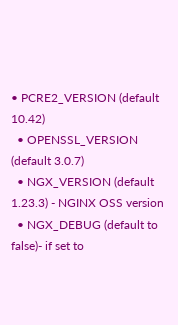• PCRE2_VERSION (default 10.42)
  • OPENSSL_VERSION (default 3.0.7)
  • NGX_VERSION (default 1.23.3) - NGINX OSS version
  • NGX_DEBUG (default to false)- if set to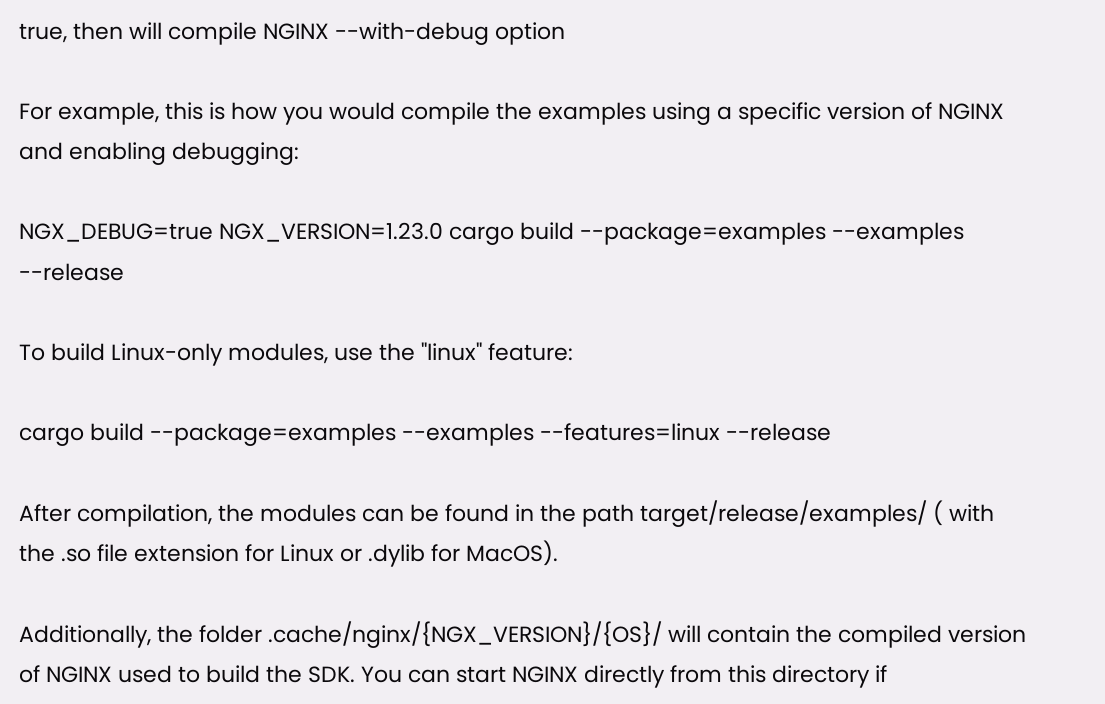true, then will compile NGINX --with-debug option

For example, this is how you would compile the examples using a specific version of NGINX and enabling debugging:

NGX_DEBUG=true NGX_VERSION=1.23.0 cargo build --package=examples --examples --release

To build Linux-only modules, use the "linux" feature:

cargo build --package=examples --examples --features=linux --release

After compilation, the modules can be found in the path target/release/examples/ ( with the .so file extension for Linux or .dylib for MacOS).

Additionally, the folder .cache/nginx/{NGX_VERSION}/{OS}/ will contain the compiled version of NGINX used to build the SDK. You can start NGINX directly from this directory if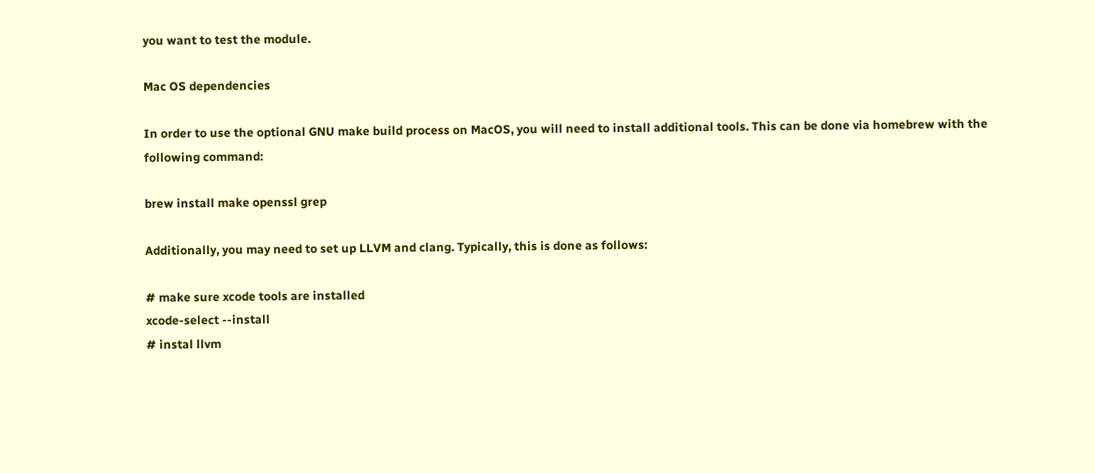you want to test the module.

Mac OS dependencies

In order to use the optional GNU make build process on MacOS, you will need to install additional tools. This can be done via homebrew with the following command:

brew install make openssl grep

Additionally, you may need to set up LLVM and clang. Typically, this is done as follows:

# make sure xcode tools are installed
xcode-select --install
# instal llvm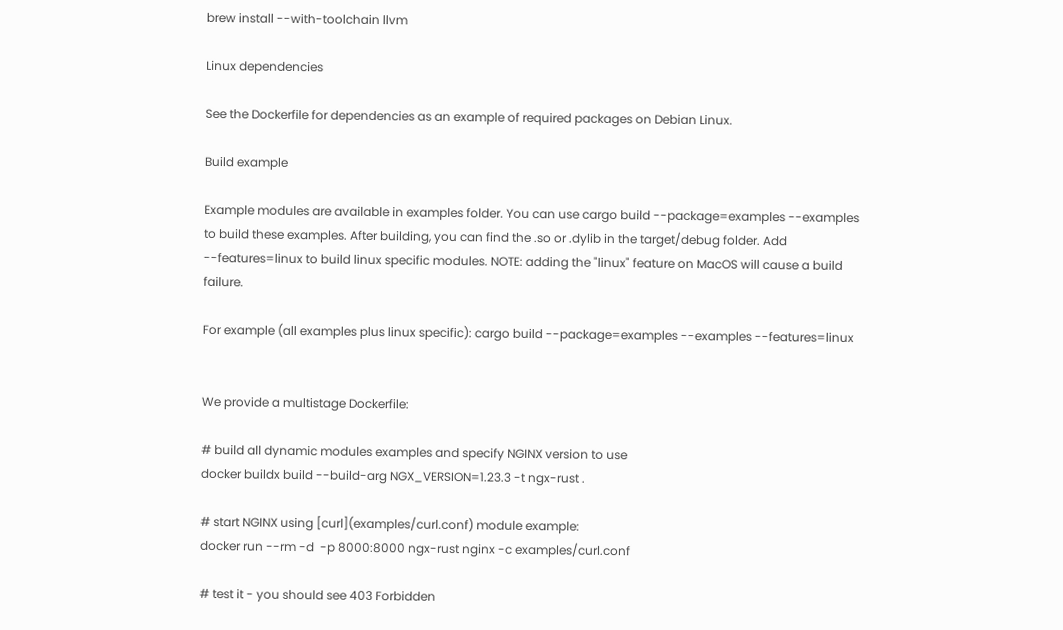brew install --with-toolchain llvm

Linux dependencies

See the Dockerfile for dependencies as an example of required packages on Debian Linux.

Build example

Example modules are available in examples folder. You can use cargo build --package=examples --examples to build these examples. After building, you can find the .so or .dylib in the target/debug folder. Add --features=linux to build linux specific modules. NOTE: adding the "linux" feature on MacOS will cause a build failure.

For example (all examples plus linux specific): cargo build --package=examples --examples --features=linux


We provide a multistage Dockerfile:

# build all dynamic modules examples and specify NGINX version to use
docker buildx build --build-arg NGX_VERSION=1.23.3 -t ngx-rust .

# start NGINX using [curl](examples/curl.conf) module example:
docker run --rm -d  -p 8000:8000 ngx-rust nginx -c examples/curl.conf

# test it - you should see 403 Forbidden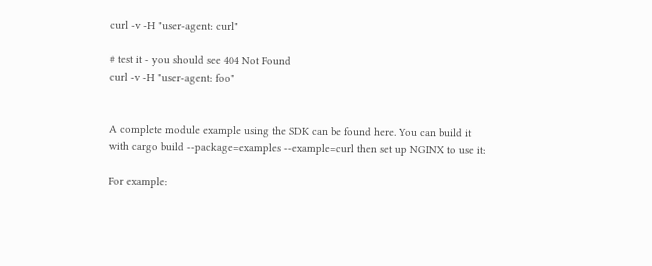curl -v -H "user-agent: curl"

# test it - you should see 404 Not Found
curl -v -H "user-agent: foo"


A complete module example using the SDK can be found here. You can build it with cargo build --package=examples --example=curl then set up NGINX to use it:

For example: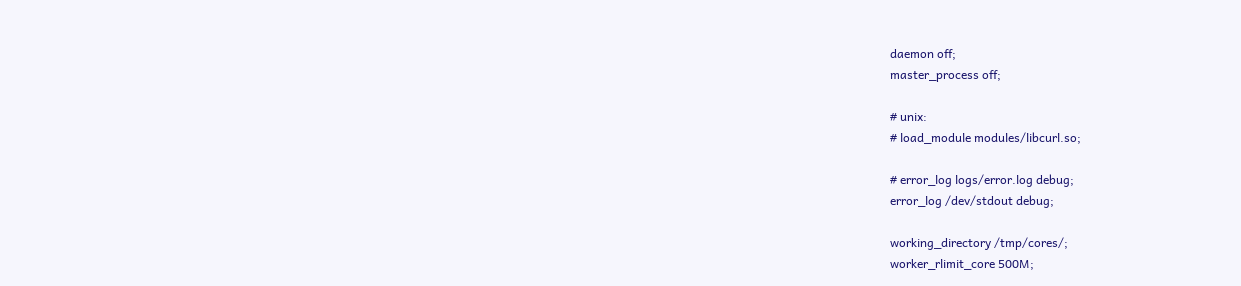daemon off;
master_process off;

# unix:
# load_module modules/libcurl.so;

# error_log logs/error.log debug;
error_log /dev/stdout debug;

working_directory /tmp/cores/;
worker_rlimit_core 500M;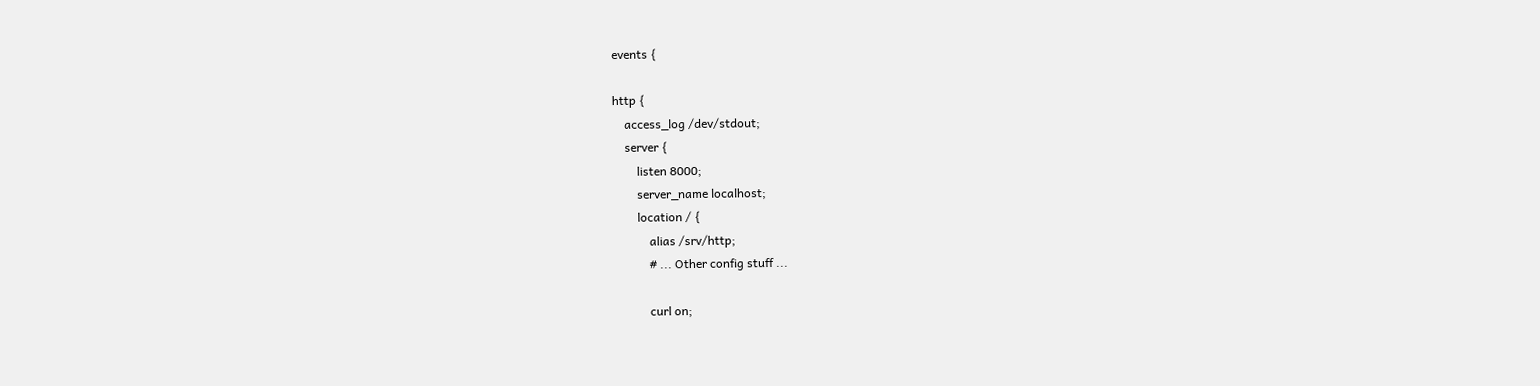events {

http {
    access_log /dev/stdout;
    server {
        listen 8000;
        server_name localhost;
        location / {
            alias /srv/http;
            # ... Other config stuff ...

            curl on;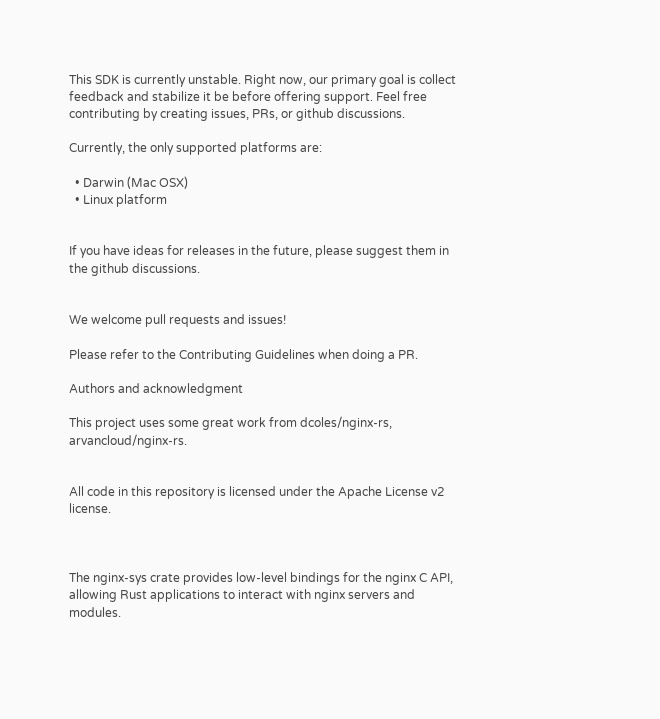This SDK is currently unstable. Right now, our primary goal is collect feedback and stabilize it be before offering support. Feel free contributing by creating issues, PRs, or github discussions.

Currently, the only supported platforms are:

  • Darwin (Mac OSX)
  • Linux platform


If you have ideas for releases in the future, please suggest them in the github discussions.


We welcome pull requests and issues!

Please refer to the Contributing Guidelines when doing a PR.

Authors and acknowledgment

This project uses some great work from dcoles/nginx-rs, arvancloud/nginx-rs.


All code in this repository is licensed under the Apache License v2 license.



The nginx-sys crate provides low-level bindings for the nginx C API, allowing Rust applications to interact with nginx servers and modules.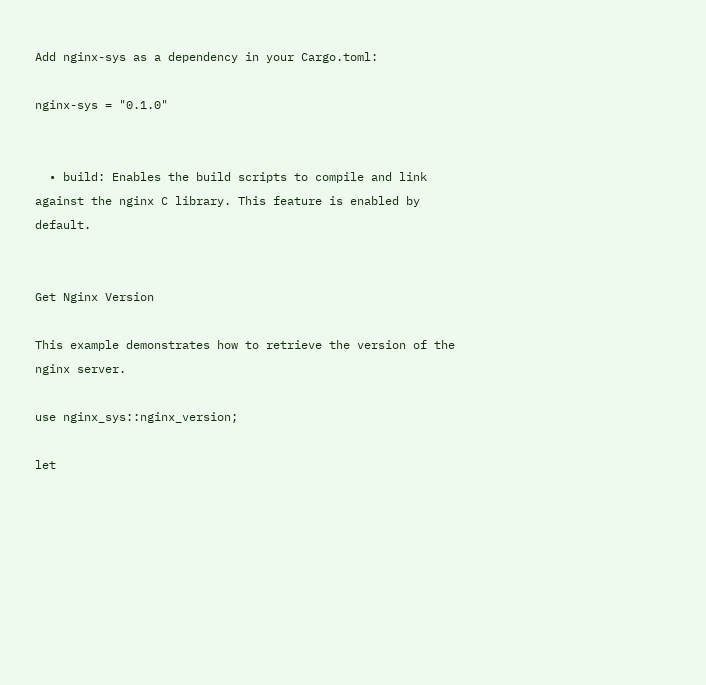Add nginx-sys as a dependency in your Cargo.toml:

nginx-sys = "0.1.0"


  • build: Enables the build scripts to compile and link against the nginx C library. This feature is enabled by default.


Get Nginx Version

This example demonstrates how to retrieve the version of the nginx server.

use nginx_sys::nginx_version;

let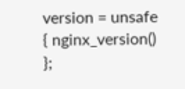version = unsafe { nginx_version() };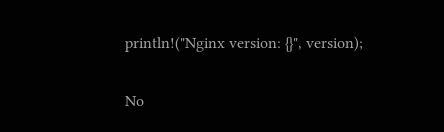println!("Nginx version: {}", version);

No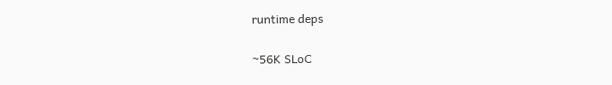runtime deps

~56K SLoC